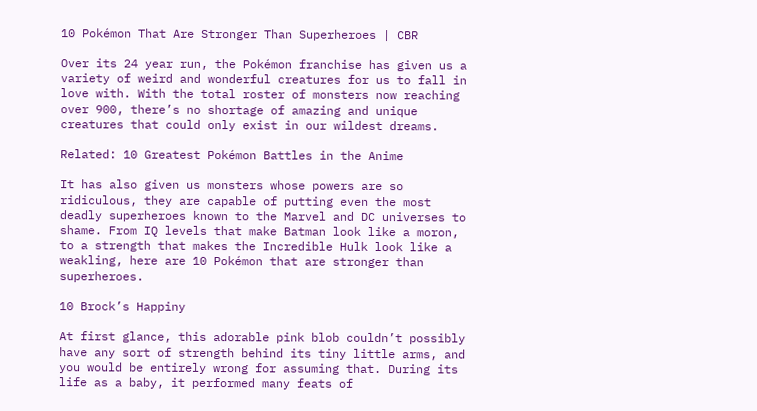10 Pokémon That Are Stronger Than Superheroes | CBR

Over its 24 year run, the Pokémon franchise has given us a variety of weird and wonderful creatures for us to fall in love with. With the total roster of monsters now reaching over 900, there’s no shortage of amazing and unique creatures that could only exist in our wildest dreams.

Related: 10 Greatest Pokémon Battles in the Anime

It has also given us monsters whose powers are so ridiculous, they are capable of putting even the most deadly superheroes known to the Marvel and DC universes to shame. From IQ levels that make Batman look like a moron, to a strength that makes the Incredible Hulk look like a weakling, here are 10 Pokémon that are stronger than superheroes.

10 Brock’s Happiny

At first glance, this adorable pink blob couldn’t possibly have any sort of strength behind its tiny little arms, and you would be entirely wrong for assuming that. During its life as a baby, it performed many feats of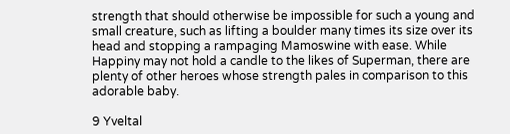strength that should otherwise be impossible for such a young and small creature, such as lifting a boulder many times its size over its head and stopping a rampaging Mamoswine with ease. While Happiny may not hold a candle to the likes of Superman, there are plenty of other heroes whose strength pales in comparison to this adorable baby.

9 Yveltal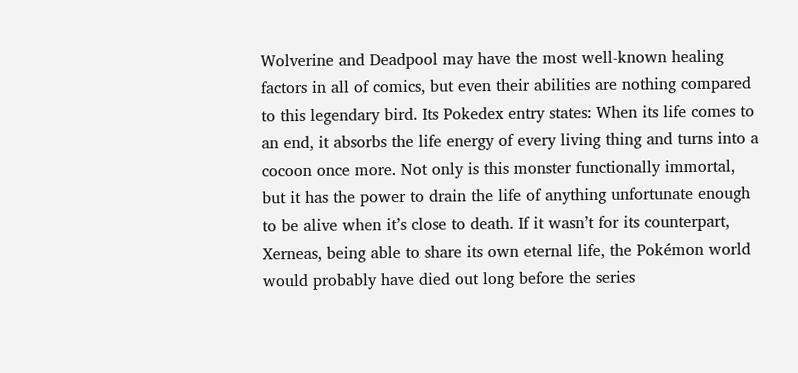Wolverine and Deadpool may have the most well-known healing factors in all of comics, but even their abilities are nothing compared to this legendary bird. Its Pokedex entry states: When its life comes to an end, it absorbs the life energy of every living thing and turns into a cocoon once more. Not only is this monster functionally immortal, but it has the power to drain the life of anything unfortunate enough to be alive when it’s close to death. If it wasn’t for its counterpart, Xerneas, being able to share its own eternal life, the Pokémon world would probably have died out long before the series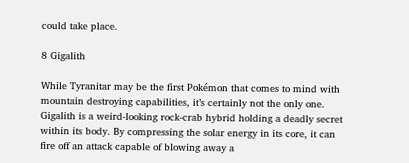could take place.

8 Gigalith

While Tyranitar may be the first Pokémon that comes to mind with mountain destroying capabilities, it’s certainly not the only one. Gigalith is a weird-looking rock-crab hybrid holding a deadly secret within its body. By compressing the solar energy in its core, it can fire off an attack capable of blowing away a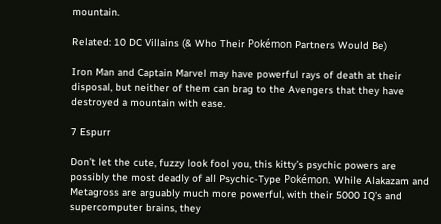mountain.

Related: 10 DC Villains (& Who Their Pokémon Partners Would Be)

Iron Man and Captain Marvel may have powerful rays of death at their disposal, but neither of them can brag to the Avengers that they have destroyed a mountain with ease.

7 Espurr

Don’t let the cute, fuzzy look fool you, this kitty’s psychic powers are possibly the most deadly of all Psychic-Type Pokémon. While Alakazam and Metagross are arguably much more powerful, with their 5000 IQ’s and supercomputer brains, they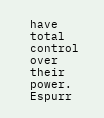have total control over their power. Espurr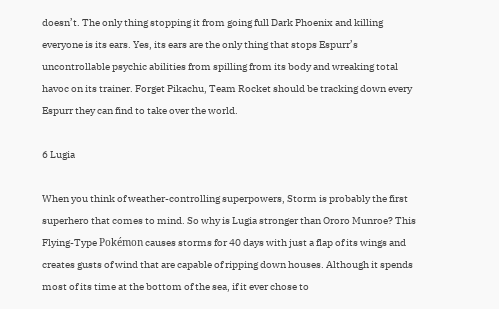doesn’t. The only thing stopping it from going full Dark Phoenix and killing everyone is its ears. Yes, its ears are the only thing that stops Espurr’s uncontrollable psychic abilities from spilling from its body and wreaking total havoc on its trainer. Forget Pikachu, Team Rocket should be tracking down every Espurr they can find to take over the world.

6 Lugia

When you think of weather-controlling superpowers, Storm is probably the first superhero that comes to mind. So why is Lugia stronger than Ororo Munroe? This Flying-Type Pokémon causes storms for 40 days with just a flap of its wings and creates gusts of wind that are capable of ripping down houses. Although it spends most of its time at the bottom of the sea, if it ever chose to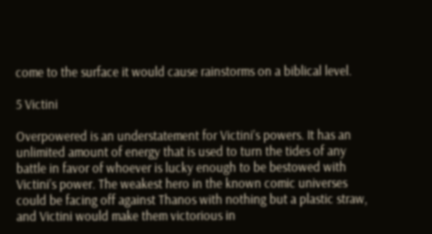come to the surface it would cause rainstorms on a biblical level.

5 Victini

Overpowered is an understatement for Victini’s powers. It has an unlimited amount of energy that is used to turn the tides of any battle in favor of whoever is lucky enough to be bestowed with Victini’s power. The weakest hero in the known comic universes could be facing off against Thanos with nothing but a plastic straw, and Victini would make them victorious in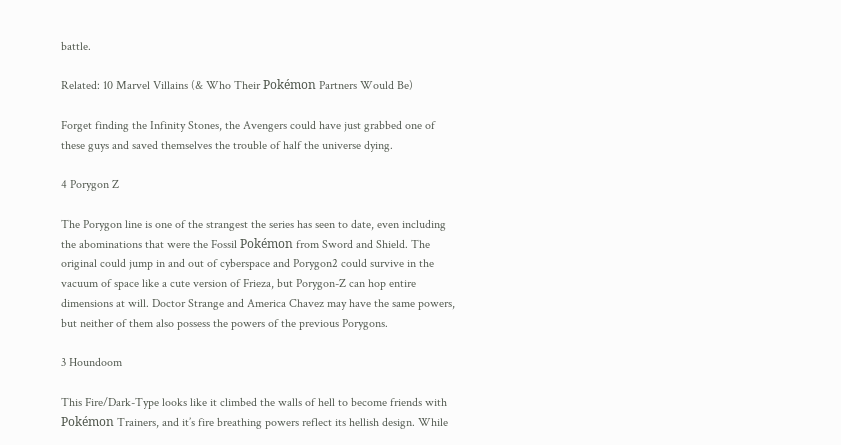battle.

Related: 10 Marvel Villains (& Who Their Pokémon Partners Would Be)

Forget finding the Infinity Stones, the Avengers could have just grabbed one of these guys and saved themselves the trouble of half the universe dying.

4 Porygon Z

The Porygon line is one of the strangest the series has seen to date, even including the abominations that were the Fossil Pokémon from Sword and Shield. The original could jump in and out of cyberspace and Porygon2 could survive in the vacuum of space like a cute version of Frieza, but Porygon-Z can hop entire dimensions at will. Doctor Strange and America Chavez may have the same powers, but neither of them also possess the powers of the previous Porygons.

3 Houndoom

This Fire/Dark-Type looks like it climbed the walls of hell to become friends with Pokémon Trainers, and it’s fire breathing powers reflect its hellish design. While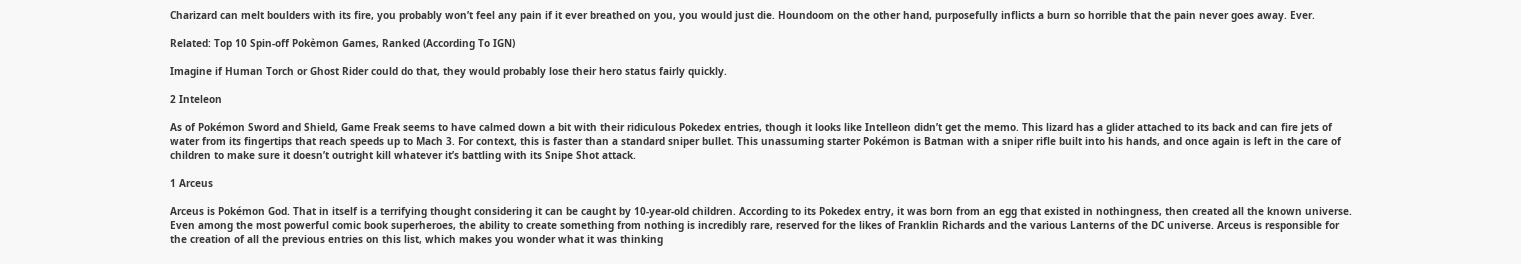Charizard can melt boulders with its fire, you probably won’t feel any pain if it ever breathed on you, you would just die. Houndoom on the other hand, purposefully inflicts a burn so horrible that the pain never goes away. Ever.

Related: Top 10 Spin-off Pokèmon Games, Ranked (According To IGN)

Imagine if Human Torch or Ghost Rider could do that, they would probably lose their hero status fairly quickly.

2 Inteleon

As of Pokémon Sword and Shield, Game Freak seems to have calmed down a bit with their ridiculous Pokedex entries, though it looks like Intelleon didn’t get the memo. This lizard has a glider attached to its back and can fire jets of water from its fingertips that reach speeds up to Mach 3. For context, this is faster than a standard sniper bullet. This unassuming starter Pokémon is Batman with a sniper rifle built into his hands, and once again is left in the care of children to make sure it doesn’t outright kill whatever it’s battling with its Snipe Shot attack.

1 Arceus

Arceus is Pokémon God. That in itself is a terrifying thought considering it can be caught by 10-year-old children. According to its Pokedex entry, it was born from an egg that existed in nothingness, then created all the known universe. Even among the most powerful comic book superheroes, the ability to create something from nothing is incredibly rare, reserved for the likes of Franklin Richards and the various Lanterns of the DC universe. Arceus is responsible for the creation of all the previous entries on this list, which makes you wonder what it was thinking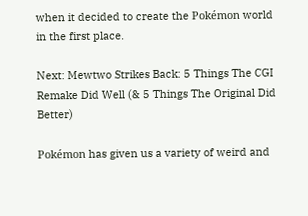when it decided to create the Pokémon world in the first place.

Next: Mewtwo Strikes Back: 5 Things The CGI Remake Did Well (& 5 Things The Original Did Better)

Pokémon has given us a variety of weird and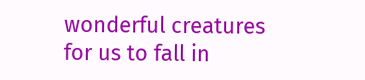wonderful creatures for us to fall in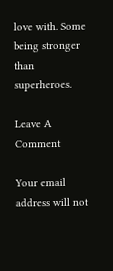love with. Some being stronger than superheroes.

Leave A Comment

Your email address will not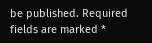be published. Required fields are marked *